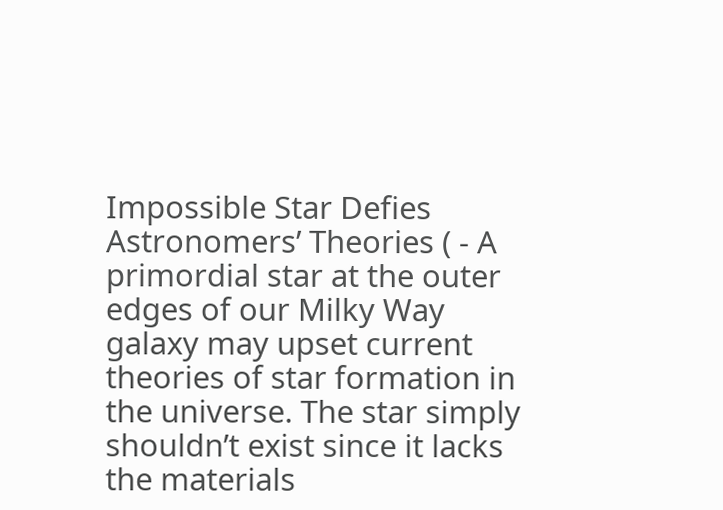Impossible Star Defies Astronomers’ Theories ( - A primordial star at the outer edges of our Milky Way galaxy may upset current theories of star formation in the universe. The star simply shouldn’t exist since it lacks the materials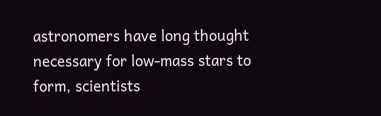astronomers have long thought necessary for low-mass stars to form, scientists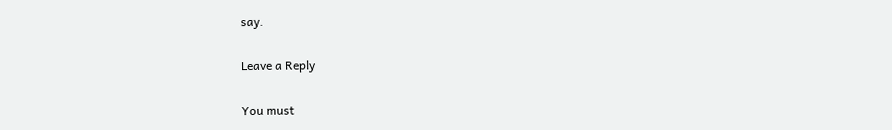say.

Leave a Reply

You must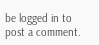be logged in to post a comment.